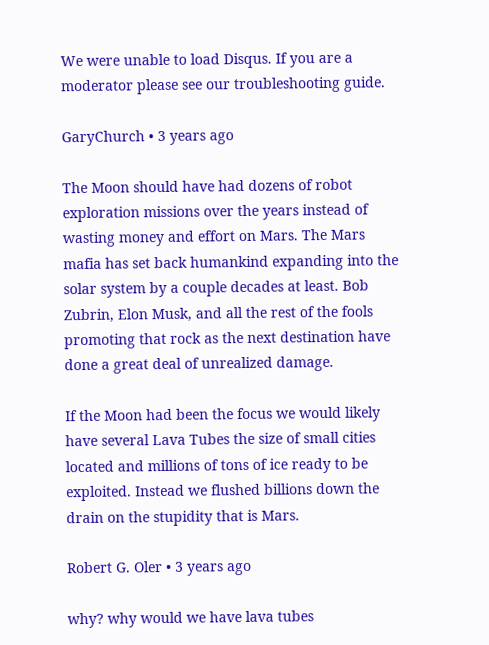We were unable to load Disqus. If you are a moderator please see our troubleshooting guide.

GaryChurch • 3 years ago

The Moon should have had dozens of robot exploration missions over the years instead of wasting money and effort on Mars. The Mars mafia has set back humankind expanding into the solar system by a couple decades at least. Bob Zubrin, Elon Musk, and all the rest of the fools promoting that rock as the next destination have done a great deal of unrealized damage.

If the Moon had been the focus we would likely have several Lava Tubes the size of small cities located and millions of tons of ice ready to be exploited. Instead we flushed billions down the drain on the stupidity that is Mars.

Robert G. Oler • 3 years ago

why? why would we have lava tubes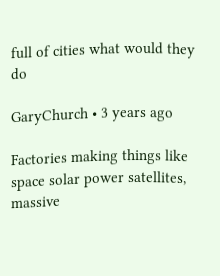full of cities what would they do

GaryChurch • 3 years ago

Factories making things like space solar power satellites, massive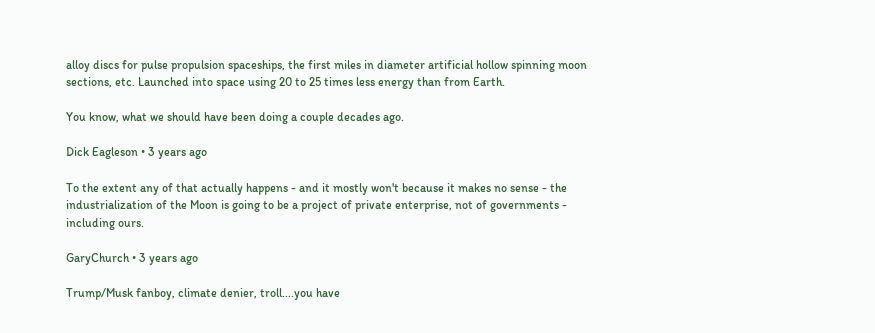alloy discs for pulse propulsion spaceships, the first miles in diameter artificial hollow spinning moon sections, etc. Launched into space using 20 to 25 times less energy than from Earth.

You know, what we should have been doing a couple decades ago.

Dick Eagleson • 3 years ago

To the extent any of that actually happens - and it mostly won't because it makes no sense - the industrialization of the Moon is going to be a project of private enterprise, not of governments - including ours.

GaryChurch • 3 years ago

Trump/Musk fanboy, climate denier, troll....you have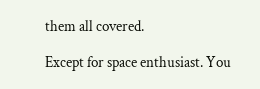them all covered.

Except for space enthusiast. You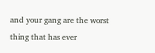and your gang are the worst thing that has ever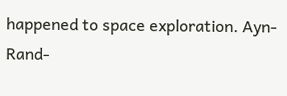happened to space exploration. Ayn-Rand-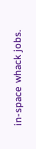in-space whack jobs.